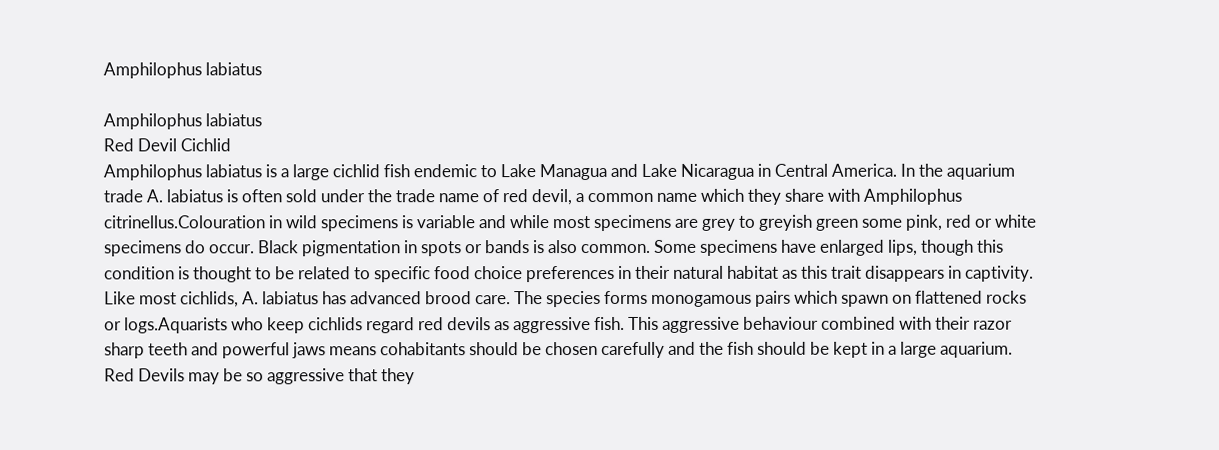Amphilophus labiatus

Amphilophus labiatus
Red Devil Cichlid
Amphilophus labiatus is a large cichlid fish endemic to Lake Managua and Lake Nicaragua in Central America. In the aquarium trade A. labiatus is often sold under the trade name of red devil, a common name which they share with Amphilophus citrinellus.Colouration in wild specimens is variable and while most specimens are grey to greyish green some pink, red or white specimens do occur. Black pigmentation in spots or bands is also common. Some specimens have enlarged lips, though this condition is thought to be related to specific food choice preferences in their natural habitat as this trait disappears in captivity. Like most cichlids, A. labiatus has advanced brood care. The species forms monogamous pairs which spawn on flattened rocks or logs.Aquarists who keep cichlids regard red devils as aggressive fish. This aggressive behaviour combined with their razor sharp teeth and powerful jaws means cohabitants should be chosen carefully and the fish should be kept in a large aquarium. Red Devils may be so aggressive that they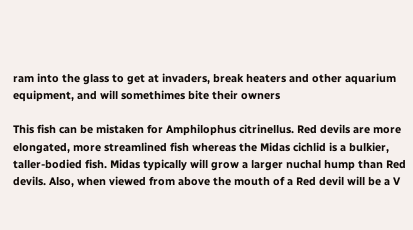ram into the glass to get at invaders, break heaters and other aquarium equipment, and will somethimes bite their owners

This fish can be mistaken for Amphilophus citrinellus. Red devils are more elongated, more streamlined fish whereas the Midas cichlid is a bulkier, taller-bodied fish. Midas typically will grow a larger nuchal hump than Red devils. Also, when viewed from above the mouth of a Red devil will be a V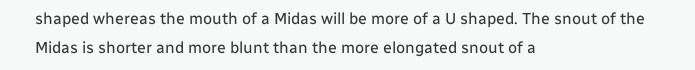shaped whereas the mouth of a Midas will be more of a U shaped. The snout of the Midas is shorter and more blunt than the more elongated snout of a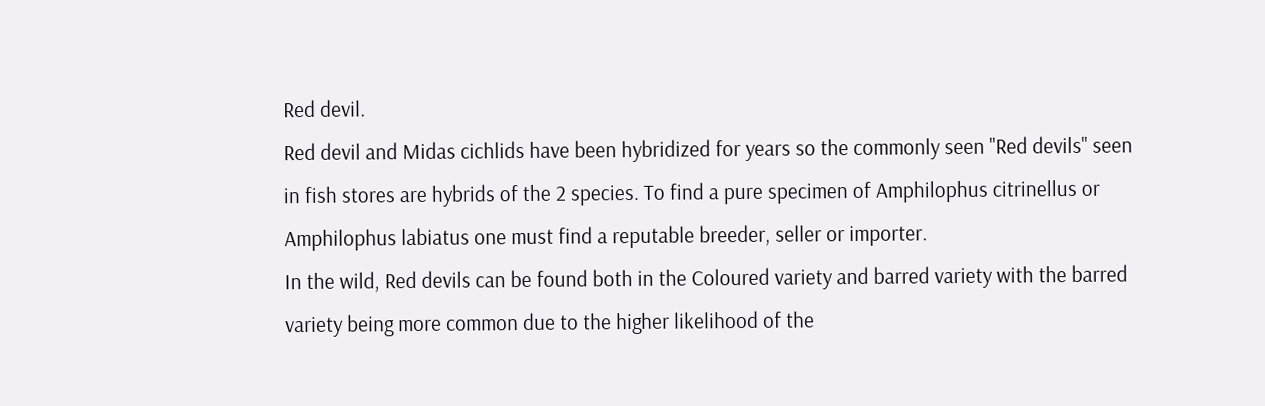Red devil.
Red devil and Midas cichlids have been hybridized for years so the commonly seen "Red devils" seen in fish stores are hybrids of the 2 species. To find a pure specimen of Amphilophus citrinellus or Amphilophus labiatus one must find a reputable breeder, seller or importer.
In the wild, Red devils can be found both in the Coloured variety and barred variety with the barred variety being more common due to the higher likelihood of the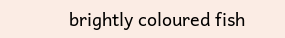brightly coloured fish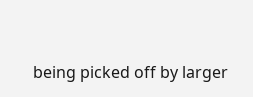being picked off by larger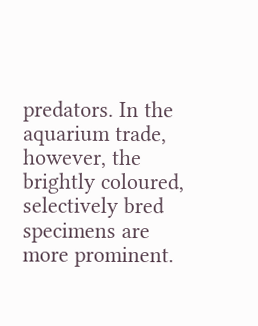predators. In the aquarium trade, however, the brightly coloured, selectively bred specimens are more prominent.